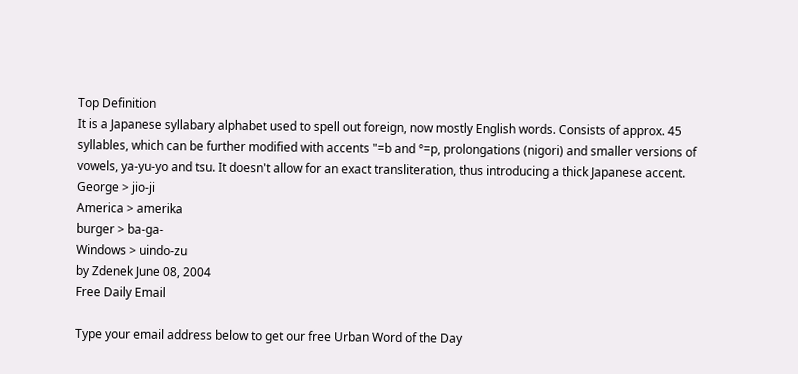Top Definition
It is a Japanese syllabary alphabet used to spell out foreign, now mostly English words. Consists of approx. 45 syllables, which can be further modified with accents "=b and °=p, prolongations (nigori) and smaller versions of vowels, ya-yu-yo and tsu. It doesn't allow for an exact transliteration, thus introducing a thick Japanese accent.
George > jio-ji
America > amerika
burger > ba-ga-
Windows > uindo-zu
by Zdenek June 08, 2004
Free Daily Email

Type your email address below to get our free Urban Word of the Day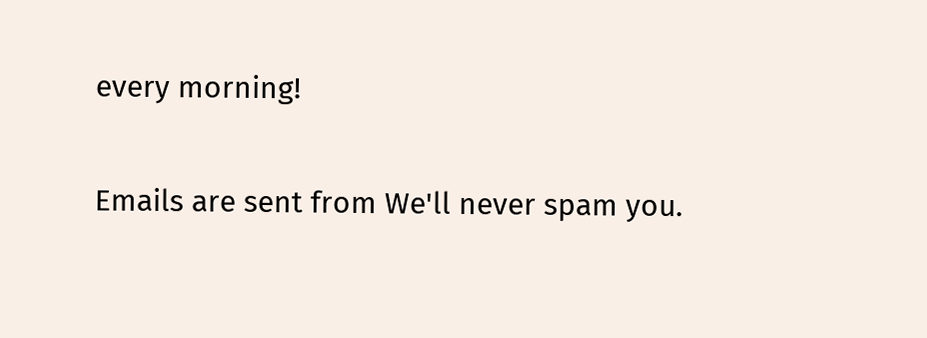every morning!

Emails are sent from We'll never spam you.